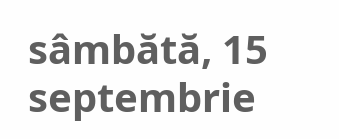sâmbătă, 15 septembrie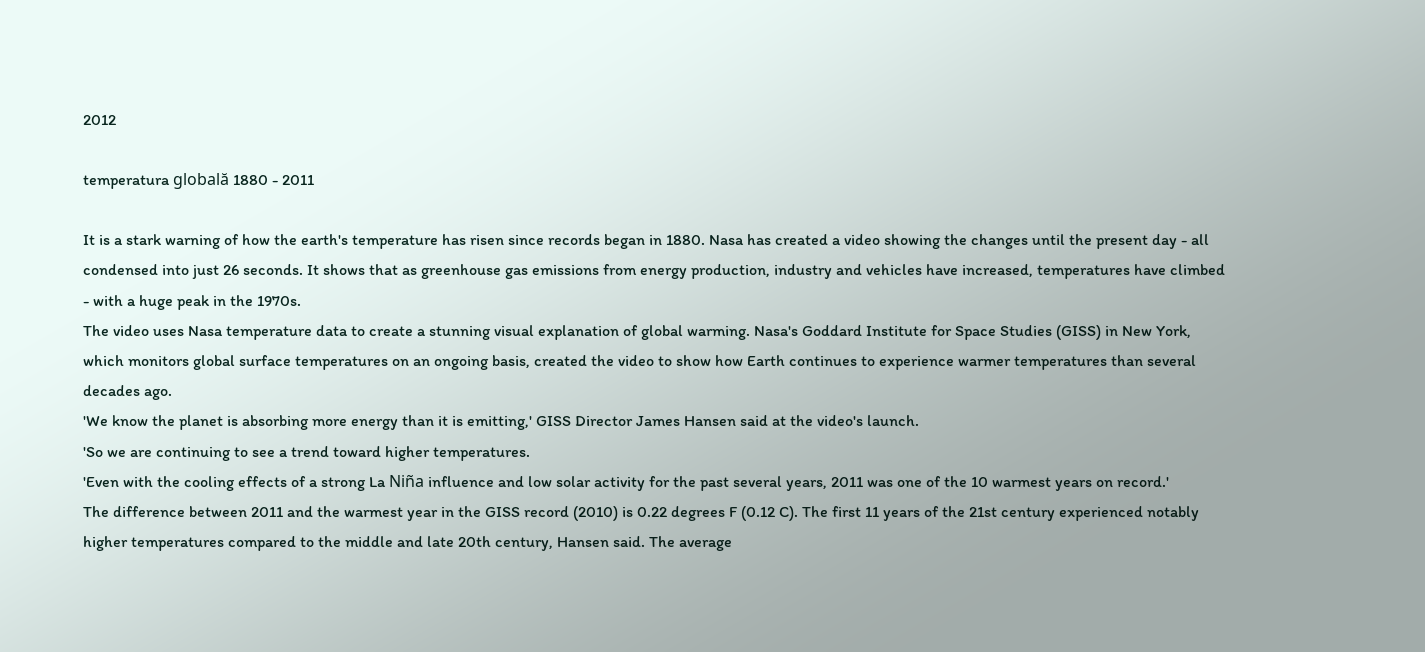2012

temperatura globală 1880 - 2011

It is a stark warning of how the earth's temperature has risen since records began in 1880. Nasa has created a video showing the changes until the present day - all condensed into just 26 seconds. It shows that as greenhouse gas emissions from energy production, industry and vehicles have increased, temperatures have climbed - with a huge peak in the 1970s.
The video uses Nasa temperature data to create a stunning visual explanation of global warming. Nasa's Goddard Institute for Space Studies (GISS) in New York, which monitors global surface temperatures on an ongoing basis, created the video to show how Earth continues to experience warmer temperatures than several decades ago.
'We know the planet is absorbing more energy than it is emitting,' GISS Director James Hansen said at the video's launch.
'So we are continuing to see a trend toward higher temperatures.
'Even with the cooling effects of a strong La Niña influence and low solar activity for the past several years, 2011 was one of the 10 warmest years on record.'
The difference between 2011 and the warmest year in the GISS record (2010) is 0.22 degrees F (0.12 C). The first 11 years of the 21st century experienced notably higher temperatures compared to the middle and late 20th century, Hansen said. The average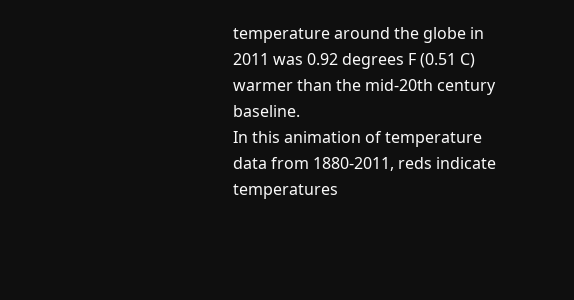temperature around the globe in 2011 was 0.92 degrees F (0.51 C) warmer than the mid-20th century baseline.
In this animation of temperature data from 1880-2011, reds indicate temperatures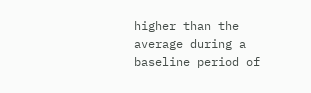higher than the average during a baseline period of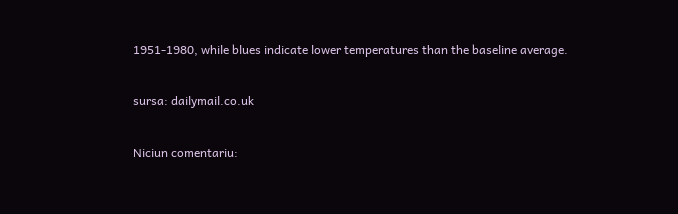1951-1980, while blues indicate lower temperatures than the baseline average.

sursa: dailymail.co.uk

Niciun comentariu: